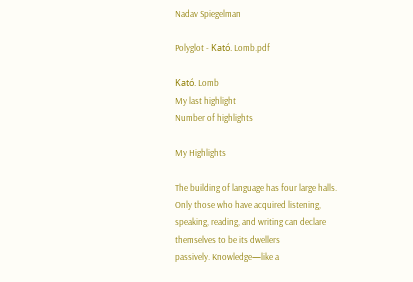Nadav Spiegelman

Polyglot - Kató. Lomb.pdf

Kató. Lomb
My last highlight
Number of highlights

My Highlights

The building of language has four large halls. Only those who have acquired listening, speaking, reading, and writing can declare themselves to be its dwellers
passively. Knowledge—like a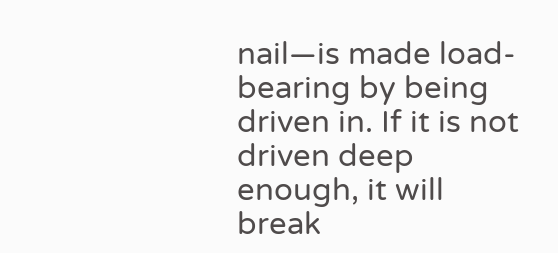nail—is made load-bearing by being driven in. If it is not driven deep enough, it will break